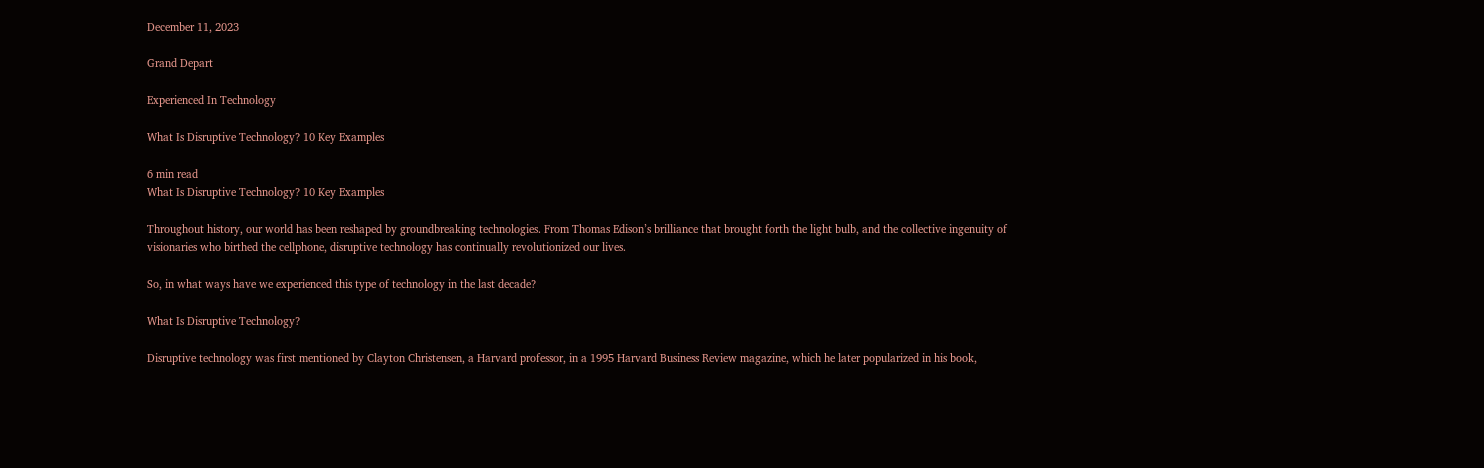December 11, 2023

Grand Depart

Experienced In Technology

What Is Disruptive Technology? 10 Key Examples

6 min read
What Is Disruptive Technology? 10 Key Examples

Throughout history, our world has been reshaped by groundbreaking technologies. From Thomas Edison’s brilliance that brought forth the light bulb, and the collective ingenuity of visionaries who birthed the cellphone, disruptive technology has continually revolutionized our lives.

So, in what ways have we experienced this type of technology in the last decade?

What Is Disruptive Technology?

Disruptive technology was first mentioned by Clayton Christensen, a Harvard professor, in a 1995 Harvard Business Review magazine, which he later popularized in his book,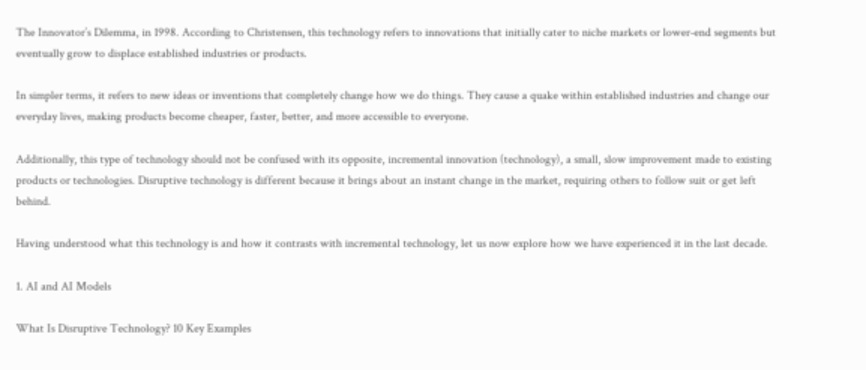The Innovator’s Dilemma, in 1998. According to Christensen, this technology refers to innovations that initially cater to niche markets or lower-end segments but eventually grow to displace established industries or products.

In simpler terms, it refers to new ideas or inventions that completely change how we do things. They cause a quake within established industries and change our everyday lives, making products become cheaper, faster, better, and more accessible to everyone.

Additionally, this type of technology should not be confused with its opposite, incremental innovation (technology), a small, slow improvement made to existing products or technologies. Disruptive technology is different because it brings about an instant change in the market, requiring others to follow suit or get left behind.

Having understood what this technology is and how it contrasts with incremental technology, let us now explore how we have experienced it in the last decade.

1. AI and AI Models

What Is Disruptive Technology? 10 Key Examples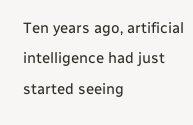Ten years ago, artificial intelligence had just started seeing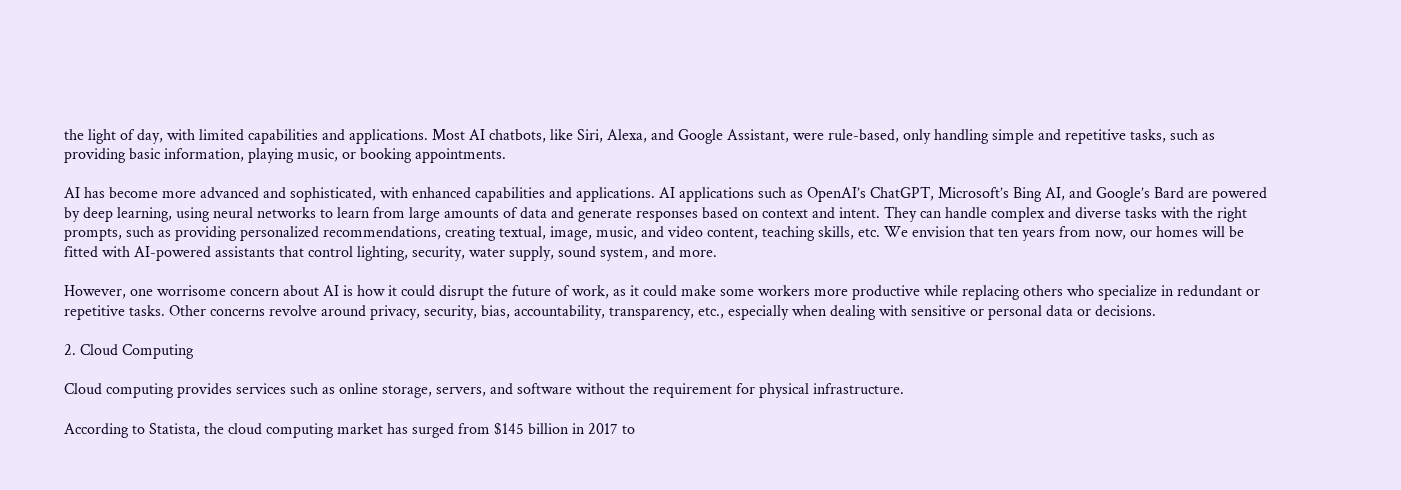the light of day, with limited capabilities and applications. Most AI chatbots, like Siri, Alexa, and Google Assistant, were rule-based, only handling simple and repetitive tasks, such as providing basic information, playing music, or booking appointments.

AI has become more advanced and sophisticated, with enhanced capabilities and applications. AI applications such as OpenAI’s ChatGPT, Microsoft’s Bing AI, and Google’s Bard are powered by deep learning, using neural networks to learn from large amounts of data and generate responses based on context and intent. They can handle complex and diverse tasks with the right prompts, such as providing personalized recommendations, creating textual, image, music, and video content, teaching skills, etc. We envision that ten years from now, our homes will be fitted with AI-powered assistants that control lighting, security, water supply, sound system, and more.

However, one worrisome concern about AI is how it could disrupt the future of work, as it could make some workers more productive while replacing others who specialize in redundant or repetitive tasks. Other concerns revolve around privacy, security, bias, accountability, transparency, etc., especially when dealing with sensitive or personal data or decisions.

2. Cloud Computing

Cloud computing provides services such as online storage, servers, and software without the requirement for physical infrastructure.

According to Statista, the cloud computing market has surged from $145 billion in 2017 to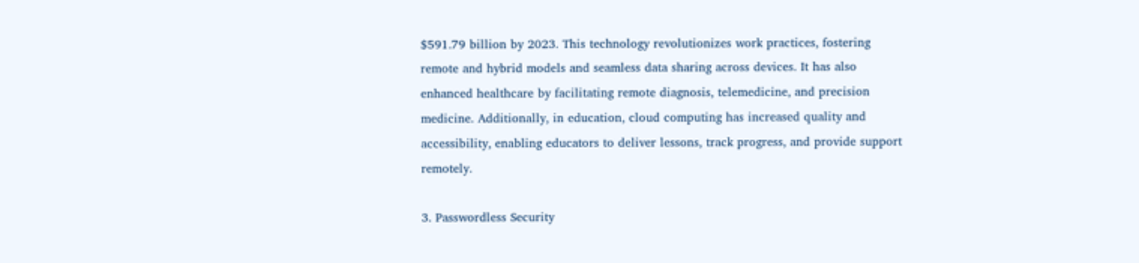$591.79 billion by 2023. This technology revolutionizes work practices, fostering remote and hybrid models and seamless data sharing across devices. It has also enhanced healthcare by facilitating remote diagnosis, telemedicine, and precision medicine. Additionally, in education, cloud computing has increased quality and accessibility, enabling educators to deliver lessons, track progress, and provide support remotely.

3. Passwordless Security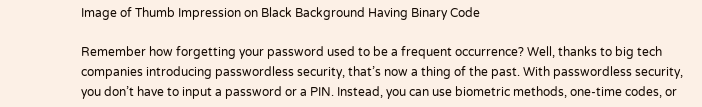Image of Thumb Impression on Black Background Having Binary Code

Remember how forgetting your password used to be a frequent occurrence? Well, thanks to big tech companies introducing passwordless security, that’s now a thing of the past. With passwordless security, you don’t have to input a password or a PIN. Instead, you can use biometric methods, one-time codes, or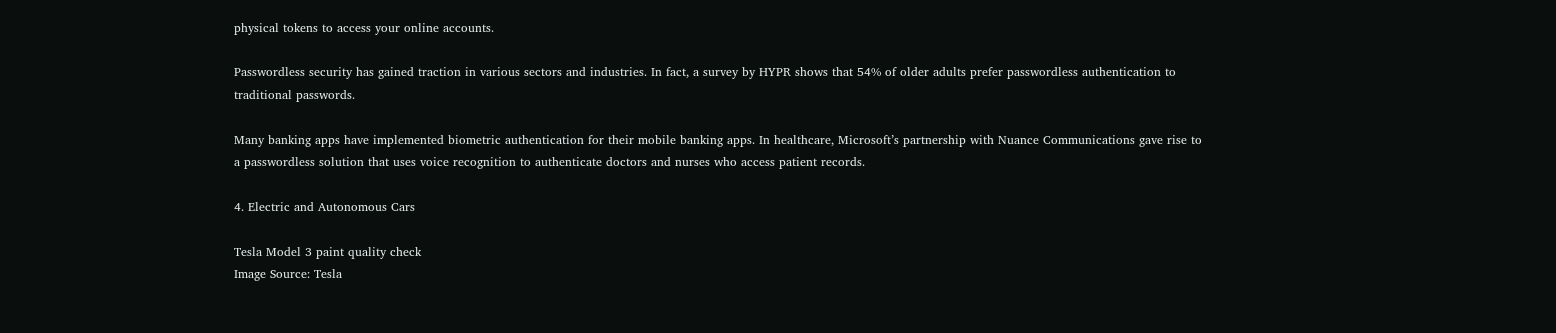physical tokens to access your online accounts.

Passwordless security has gained traction in various sectors and industries. In fact, a survey by HYPR shows that 54% of older adults prefer passwordless authentication to traditional passwords.

Many banking apps have implemented biometric authentication for their mobile banking apps. In healthcare, Microsoft’s partnership with Nuance Communications gave rise to a passwordless solution that uses voice recognition to authenticate doctors and nurses who access patient records.

4. Electric and Autonomous Cars

Tesla Model 3 paint quality check
Image Source: Tesla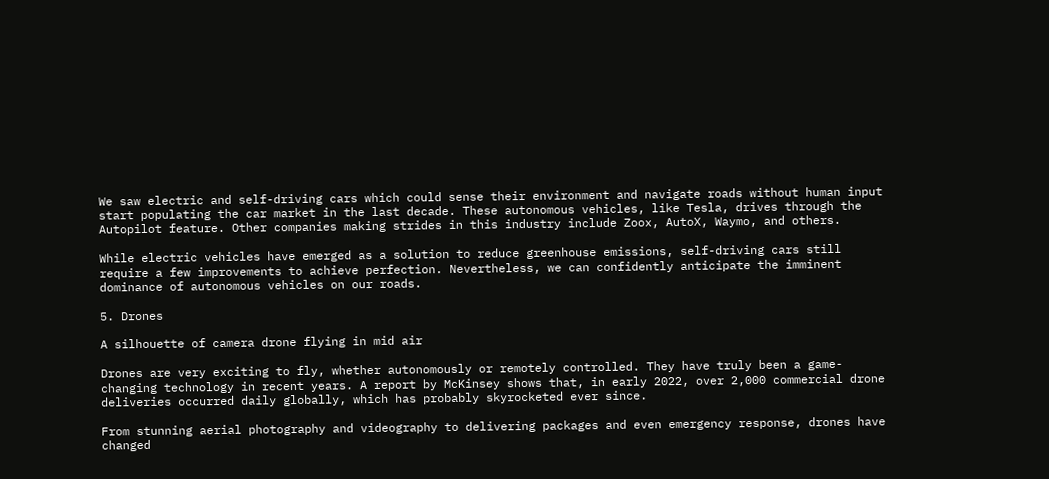We saw electric and self-driving cars which could sense their environment and navigate roads without human input start populating the car market in the last decade. These autonomous vehicles, like Tesla, drives through the Autopilot feature. Other companies making strides in this industry include Zoox, AutoX, Waymo, and others.

While electric vehicles have emerged as a solution to reduce greenhouse emissions, self-driving cars still require a few improvements to achieve perfection. Nevertheless, we can confidently anticipate the imminent dominance of autonomous vehicles on our roads.

5. Drones

A silhouette of camera drone flying in mid air

Drones are very exciting to fly, whether autonomously or remotely controlled. They have truly been a game-changing technology in recent years. A report by McKinsey shows that, in early 2022, over 2,000 commercial drone deliveries occurred daily globally, which has probably skyrocketed ever since.

From stunning aerial photography and videography to delivering packages and even emergency response, drones have changed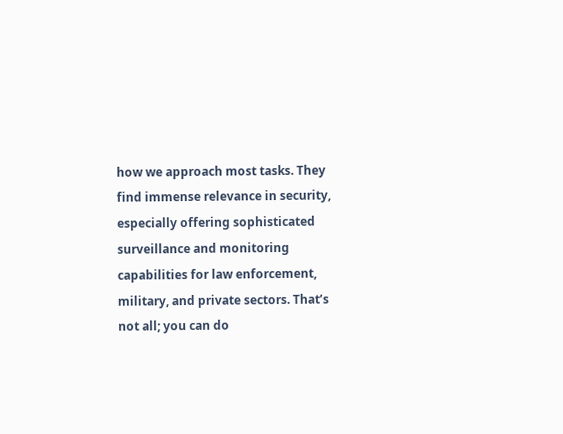how we approach most tasks. They find immense relevance in security, especially offering sophisticated surveillance and monitoring capabilities for law enforcement, military, and private sectors. That’s not all; you can do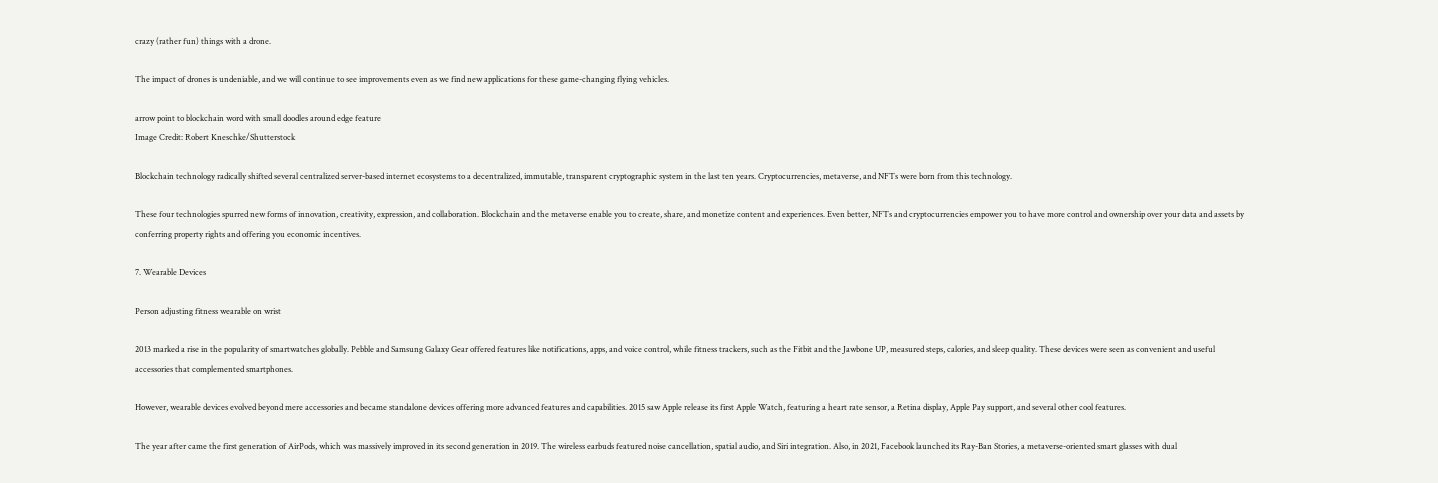crazy (rather fun) things with a drone.

The impact of drones is undeniable, and we will continue to see improvements even as we find new applications for these game-changing flying vehicles.

arrow point to blockchain word with small doodles around edge feature
Image Credit: Robert Kneschke/Shutterstock

Blockchain technology radically shifted several centralized server-based internet ecosystems to a decentralized, immutable, transparent cryptographic system in the last ten years. Cryptocurrencies, metaverse, and NFTs were born from this technology.

These four technologies spurred new forms of innovation, creativity, expression, and collaboration. Blockchain and the metaverse enable you to create, share, and monetize content and experiences. Even better, NFTs and cryptocurrencies empower you to have more control and ownership over your data and assets by conferring property rights and offering you economic incentives.

7. Wearable Devices

Person adjusting fitness wearable on wrist

2013 marked a rise in the popularity of smartwatches globally. Pebble and Samsung Galaxy Gear offered features like notifications, apps, and voice control, while fitness trackers, such as the Fitbit and the Jawbone UP, measured steps, calories, and sleep quality. These devices were seen as convenient and useful accessories that complemented smartphones.

However, wearable devices evolved beyond mere accessories and became standalone devices offering more advanced features and capabilities. 2015 saw Apple release its first Apple Watch, featuring a heart rate sensor, a Retina display, Apple Pay support, and several other cool features.

The year after came the first generation of AirPods, which was massively improved in its second generation in 2019. The wireless earbuds featured noise cancellation, spatial audio, and Siri integration. Also, in 2021, Facebook launched its Ray-Ban Stories, a metaverse-oriented smart glasses with dual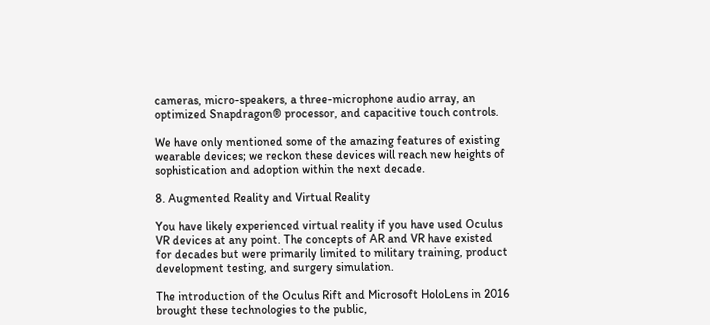cameras, micro-speakers, a three-microphone audio array, an optimized Snapdragon® processor, and capacitive touch controls.

We have only mentioned some of the amazing features of existing wearable devices; we reckon these devices will reach new heights of sophistication and adoption within the next decade.

8. Augmented Reality and Virtual Reality

You have likely experienced virtual reality if you have used Oculus VR devices at any point. The concepts of AR and VR have existed for decades but were primarily limited to military training, product development testing, and surgery simulation.

The introduction of the Oculus Rift and Microsoft HoloLens in 2016 brought these technologies to the public,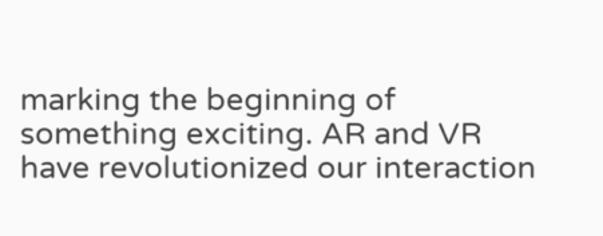marking the beginning of something exciting. AR and VR have revolutionized our interaction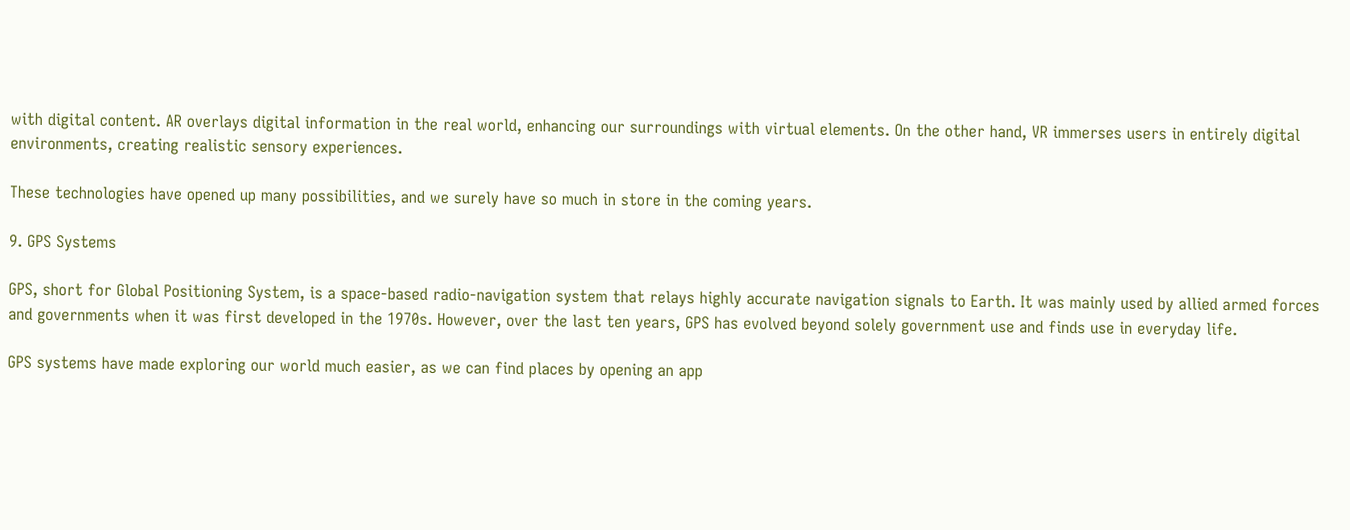with digital content. AR overlays digital information in the real world, enhancing our surroundings with virtual elements. On the other hand, VR immerses users in entirely digital environments, creating realistic sensory experiences.

These technologies have opened up many possibilities, and we surely have so much in store in the coming years.

9. GPS Systems

GPS, short for Global Positioning System, is a space-based radio-navigation system that relays highly accurate navigation signals to Earth. It was mainly used by allied armed forces and governments when it was first developed in the 1970s. However, over the last ten years, GPS has evolved beyond solely government use and finds use in everyday life.

GPS systems have made exploring our world much easier, as we can find places by opening an app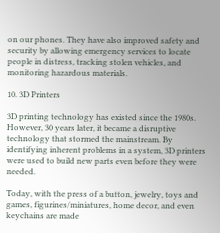on our phones. They have also improved safety and security by allowing emergency services to locate people in distress, tracking stolen vehicles, and monitoring hazardous materials.

10. 3D Printers

3D printing technology has existed since the 1980s. However, 30 years later, it became a disruptive technology that stormed the mainstream. By identifying inherent problems in a system, 3D printers were used to build new parts even before they were needed.

Today, with the press of a button, jewelry, toys and games, figurines/miniatures, home decor, and even keychains are made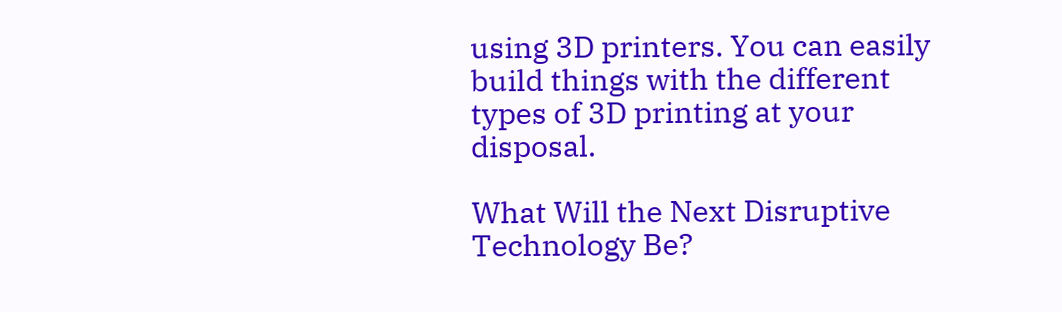using 3D printers. You can easily build things with the different types of 3D printing at your disposal.

What Will the Next Disruptive Technology Be?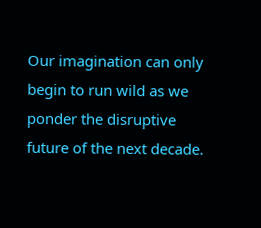Our imagination can only begin to run wild as we ponder the disruptive future of the next decade.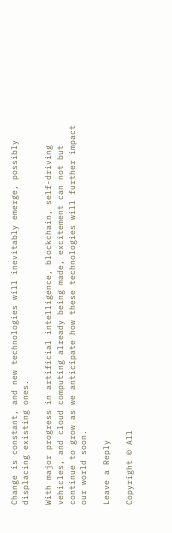Change is constant, and new technologies will inevitably emerge, possibly displacing existing ones.

With major progress in artificial intelligence, blockchain, self-driving vehicles, and cloud computing already being made, excitement can not but continue to grow as we anticipate how these technologies will further impact our world soon.

Leave a Reply

Copyright © All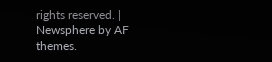rights reserved. | Newsphere by AF themes.